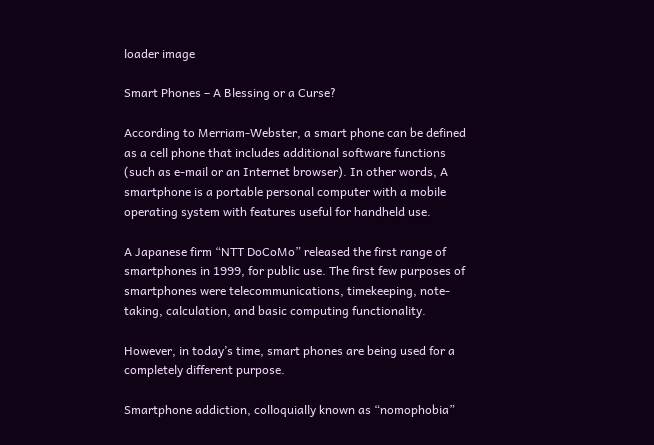loader image

Smart Phones – A Blessing or a Curse?

According to Merriam-Webster, a smart phone can be defined as a cell phone that includes additional software functions (such as e-mail or an Internet browser). In other words, A smartphone is a portable personal computer with a mobile operating system with features useful for handheld use.

A Japanese firm “NTT DoCoMo” released the first range of smartphones in 1999, for public use. The first few purposes of smartphones were telecommunications, timekeeping, note-taking, calculation, and basic computing functionality.

However, in today’s time, smart phones are being used for a completely different purpose.

Smartphone addiction, colloquially known as “nomophobia”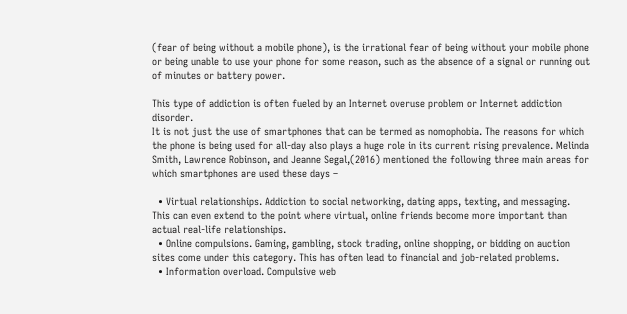(fear of being without a mobile phone), is the irrational fear of being without your mobile phone or being unable to use your phone for some reason, such as the absence of a signal or running out of minutes or battery power.

This type of addiction is often fueled by an Internet overuse problem or Internet addiction disorder.
It is not just the use of smartphones that can be termed as nomophobia. The reasons for which the phone is being used for all-day also plays a huge role in its current rising prevalence. Melinda Smith, Lawrence Robinson, and Jeanne Segal,(2016) mentioned the following three main areas for which smartphones are used these days –

  • Virtual relationships. Addiction to social networking, dating apps, texting, and messaging. This can even extend to the point where virtual, online friends become more important than actual real-life relationships.
  • Online compulsions. Gaming, gambling, stock trading, online shopping, or bidding on auction sites come under this category. This has often lead to financial and job-related problems.
  • Information overload. Compulsive web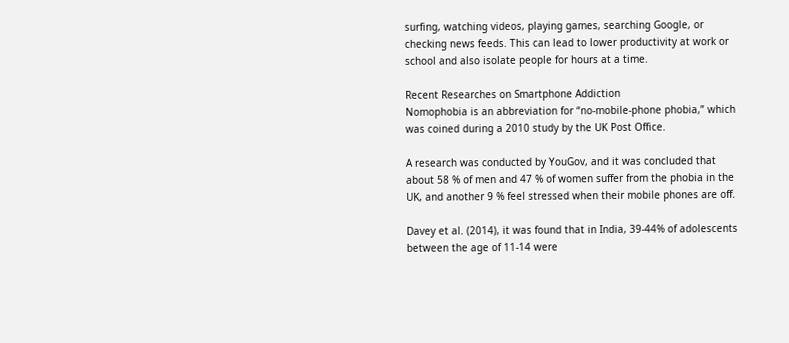surfing, watching videos, playing games, searching Google, or checking news feeds. This can lead to lower productivity at work or school and also isolate people for hours at a time.

Recent Researches on Smartphone Addiction
Nomophobia is an abbreviation for “no-mobile-phone phobia,” which was coined during a 2010 study by the UK Post Office.

A research was conducted by YouGov, and it was concluded that about 58 % of men and 47 % of women suffer from the phobia in the UK, and another 9 % feel stressed when their mobile phones are off.

Davey et al. (2014), it was found that in India, 39-44% of adolescents between the age of 11-14 were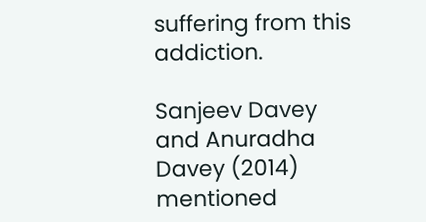suffering from this addiction.

Sanjeev Davey and Anuradha Davey (2014) mentioned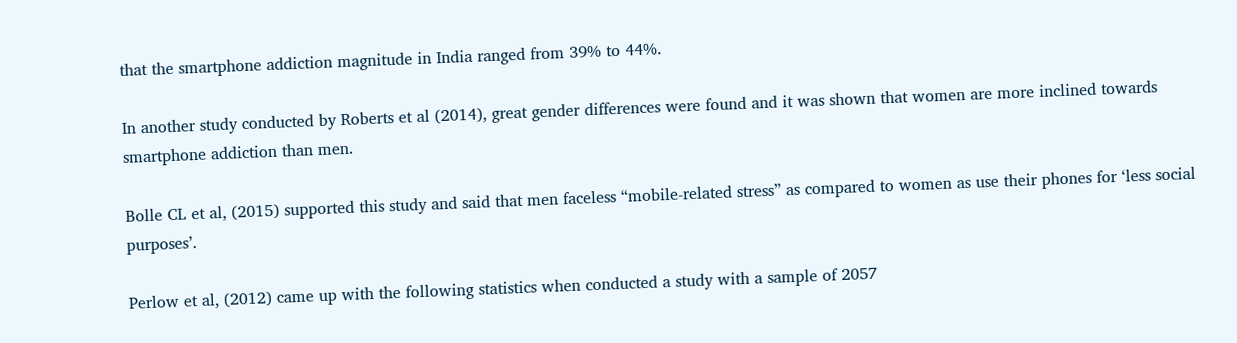that the smartphone addiction magnitude in India ranged from 39% to 44%.

In another study conducted by Roberts et al (2014), great gender differences were found and it was shown that women are more inclined towards smartphone addiction than men.

Bolle CL et al, (2015) supported this study and said that men faceless “mobile-related stress” as compared to women as use their phones for ‘less social purposes’.

Perlow et al, (2012) came up with the following statistics when conducted a study with a sample of 2057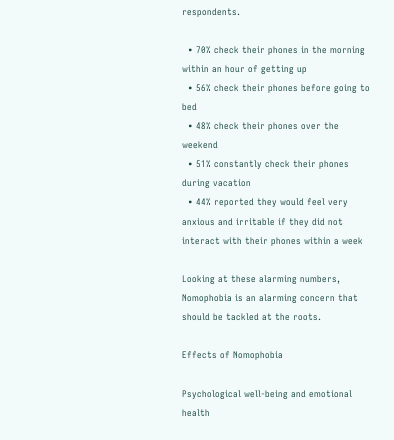respondents.

  • 70% check their phones in the morning within an hour of getting up
  • 56% check their phones before going to bed
  • 48% check their phones over the weekend
  • 51% constantly check their phones during vacation
  • 44% reported they would feel very anxious and irritable if they did not interact with their phones within a week

Looking at these alarming numbers, Nomophobia is an alarming concern that should be tackled at the roots.

Effects of Nomophobia

Psychological well-being and emotional health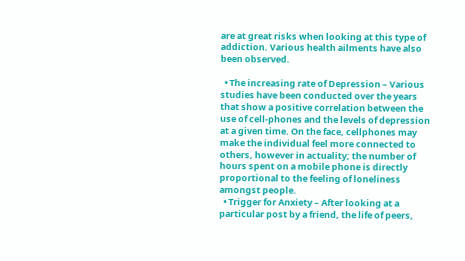are at great risks when looking at this type of addiction. Various health ailments have also been observed.

  • The increasing rate of Depression – Various studies have been conducted over the years that show a positive correlation between the use of cell-phones and the levels of depression at a given time. On the face, cellphones may make the individual feel more connected to others, however in actuality; the number of hours spent on a mobile phone is directly proportional to the feeling of loneliness amongst people.
  • Trigger for Anxiety – After looking at a particular post by a friend, the life of peers,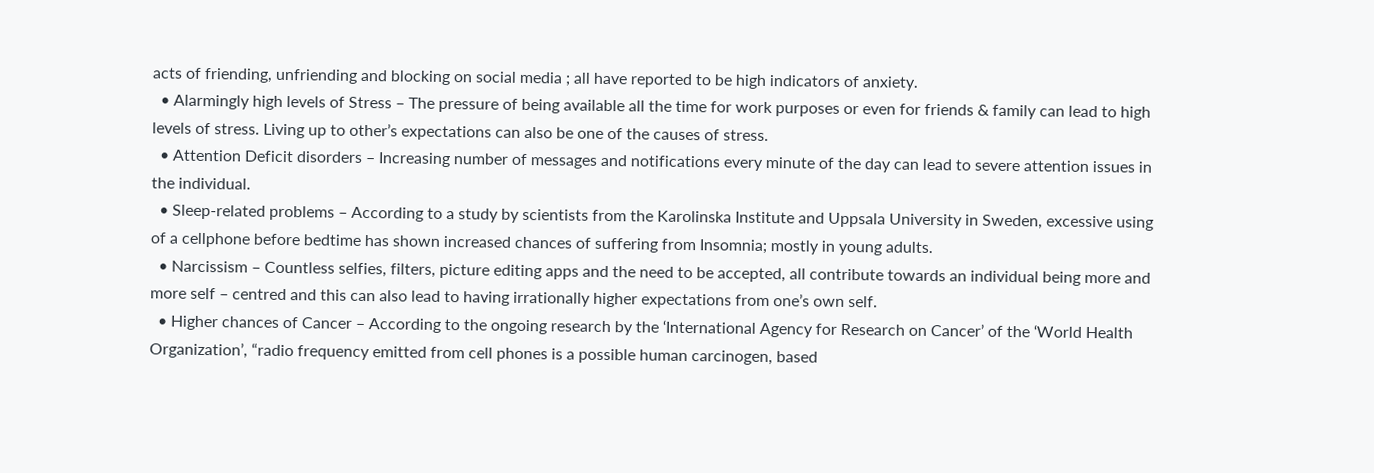acts of friending, unfriending and blocking on social media ; all have reported to be high indicators of anxiety.
  • Alarmingly high levels of Stress – The pressure of being available all the time for work purposes or even for friends & family can lead to high levels of stress. Living up to other’s expectations can also be one of the causes of stress.
  • Attention Deficit disorders – Increasing number of messages and notifications every minute of the day can lead to severe attention issues in the individual.
  • Sleep-related problems – According to a study by scientists from the Karolinska Institute and Uppsala University in Sweden, excessive using of a cellphone before bedtime has shown increased chances of suffering from Insomnia; mostly in young adults.
  • Narcissism – Countless selfies, filters, picture editing apps and the need to be accepted, all contribute towards an individual being more and more self – centred and this can also lead to having irrationally higher expectations from one’s own self.
  • Higher chances of Cancer – According to the ongoing research by the ‘International Agency for Research on Cancer’ of the ‘World Health Organization’, “radio frequency emitted from cell phones is a possible human carcinogen, based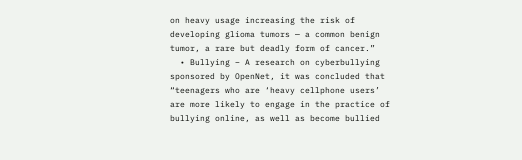on heavy usage increasing the risk of developing glioma tumors — a common benign tumor, a rare but deadly form of cancer.”
  • Bullying – A research on cyberbullying sponsored by OpenNet, it was concluded that “teenagers who are ‘heavy cellphone users’ are more likely to engage in the practice of bullying online, as well as become bullied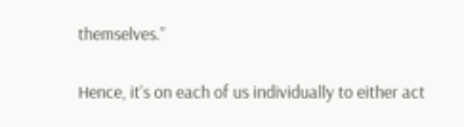themselves.”

Hence, it’s on each of us individually to either act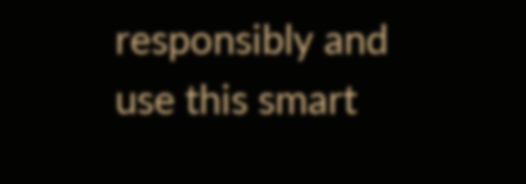responsibly and use this smart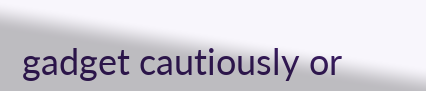gadget cautiously or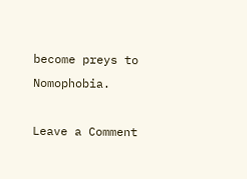become preys to Nomophobia.

Leave a Comment